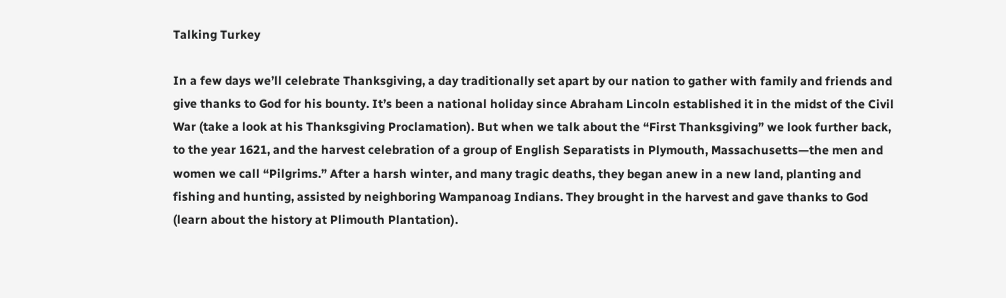Talking Turkey

In a few days we’ll celebrate Thanksgiving, a day traditionally set apart by our nation to gather with family and friends and give thanks to God for his bounty. It’s been a national holiday since Abraham Lincoln established it in the midst of the Civil War (take a look at his Thanksgiving Proclamation). But when we talk about the “First Thanksgiving” we look further back, to the year 1621, and the harvest celebration of a group of English Separatists in Plymouth, Massachusetts—the men and women we call “Pilgrims.” After a harsh winter, and many tragic deaths, they began anew in a new land, planting and fishing and hunting, assisted by neighboring Wampanoag Indians. They brought in the harvest and gave thanks to God (learn about the history at Plimouth Plantation).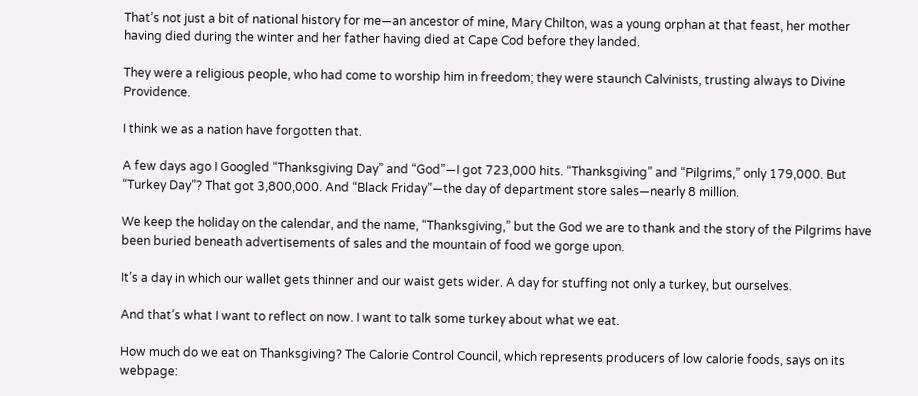That’s not just a bit of national history for me—an ancestor of mine, Mary Chilton, was a young orphan at that feast, her mother having died during the winter and her father having died at Cape Cod before they landed.

They were a religious people, who had come to worship him in freedom; they were staunch Calvinists, trusting always to Divine Providence.

I think we as a nation have forgotten that.

A few days ago I Googled “Thanksgiving Day” and “God”—I got 723,000 hits. “Thanksgiving” and “Pilgrims,” only 179,000. But “Turkey Day”? That got 3,800,000. And “Black Friday”—the day of department store sales—nearly 8 million.

We keep the holiday on the calendar, and the name, “Thanksgiving,” but the God we are to thank and the story of the Pilgrims have been buried beneath advertisements of sales and the mountain of food we gorge upon.

It’s a day in which our wallet gets thinner and our waist gets wider. A day for stuffing not only a turkey, but ourselves.

And that’s what I want to reflect on now. I want to talk some turkey about what we eat.

How much do we eat on Thanksgiving? The Calorie Control Council, which represents producers of low calorie foods, says on its webpage: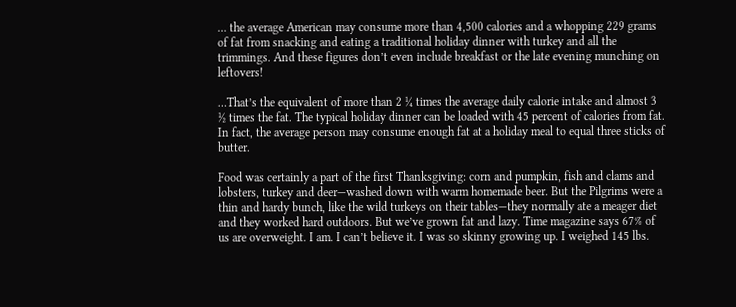… the average American may consume more than 4,500 calories and a whopping 229 grams of fat from snacking and eating a traditional holiday dinner with turkey and all the trimmings. And these figures don’t even include breakfast or the late evening munching on leftovers!

…That’s the equivalent of more than 2 ¼ times the average daily calorie intake and almost 3 ½ times the fat. The typical holiday dinner can be loaded with 45 percent of calories from fat. In fact, the average person may consume enough fat at a holiday meal to equal three sticks of butter.

Food was certainly a part of the first Thanksgiving: corn and pumpkin, fish and clams and lobsters, turkey and deer—washed down with warm homemade beer. But the Pilgrims were a thin and hardy bunch, like the wild turkeys on their tables—they normally ate a meager diet and they worked hard outdoors. But we’ve grown fat and lazy. Time magazine says 67% of us are overweight. I am. I can’t believe it. I was so skinny growing up. I weighed 145 lbs.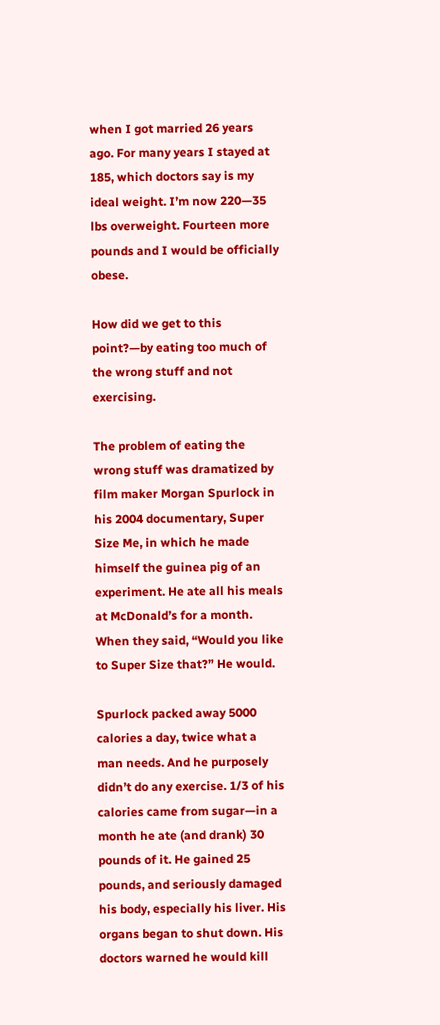when I got married 26 years ago. For many years I stayed at 185, which doctors say is my ideal weight. I’m now 220—35 lbs overweight. Fourteen more pounds and I would be officially obese.

How did we get to this point?—by eating too much of the wrong stuff and not exercising.

The problem of eating the wrong stuff was dramatized by film maker Morgan Spurlock in his 2004 documentary, Super Size Me, in which he made himself the guinea pig of an experiment. He ate all his meals at McDonald’s for a month. When they said, “Would you like to Super Size that?” He would.

Spurlock packed away 5000 calories a day, twice what a man needs. And he purposely didn’t do any exercise. 1/3 of his calories came from sugar—in a month he ate (and drank) 30 pounds of it. He gained 25 pounds, and seriously damaged his body, especially his liver. His organs began to shut down. His doctors warned he would kill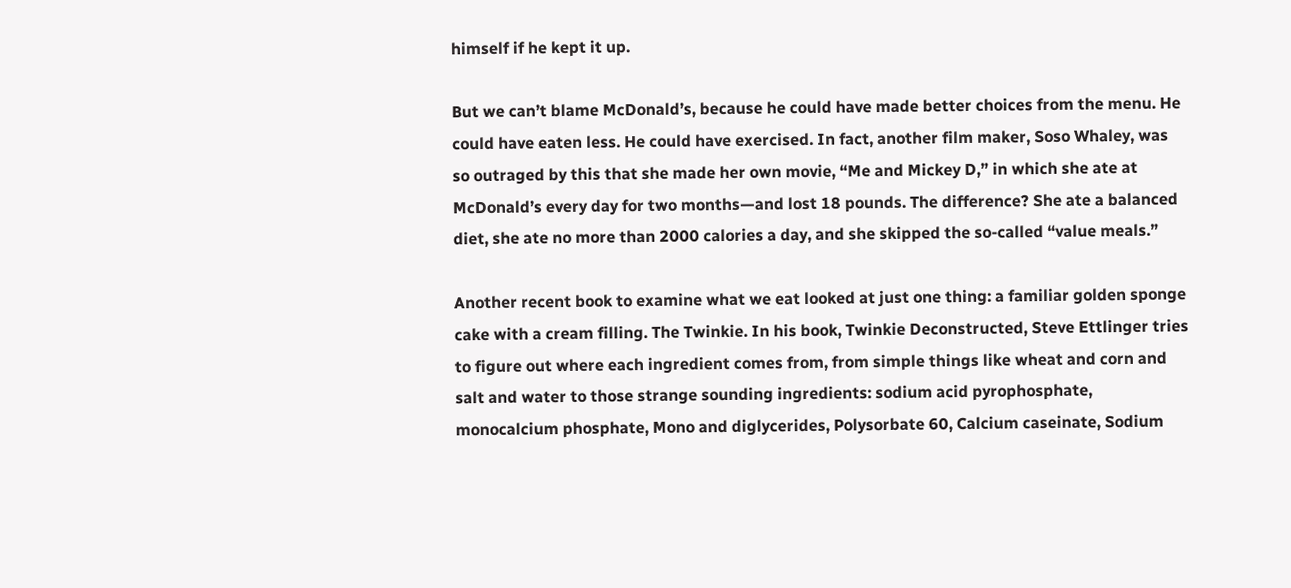himself if he kept it up.

But we can’t blame McDonald’s, because he could have made better choices from the menu. He could have eaten less. He could have exercised. In fact, another film maker, Soso Whaley, was so outraged by this that she made her own movie, “Me and Mickey D,” in which she ate at McDonald’s every day for two months—and lost 18 pounds. The difference? She ate a balanced diet, she ate no more than 2000 calories a day, and she skipped the so-called “value meals.”

Another recent book to examine what we eat looked at just one thing: a familiar golden sponge cake with a cream filling. The Twinkie. In his book, Twinkie Deconstructed, Steve Ettlinger tries to figure out where each ingredient comes from, from simple things like wheat and corn and salt and water to those strange sounding ingredients: sodium acid pyrophosphate, monocalcium phosphate, Mono and diglycerides, Polysorbate 60, Calcium caseinate, Sodium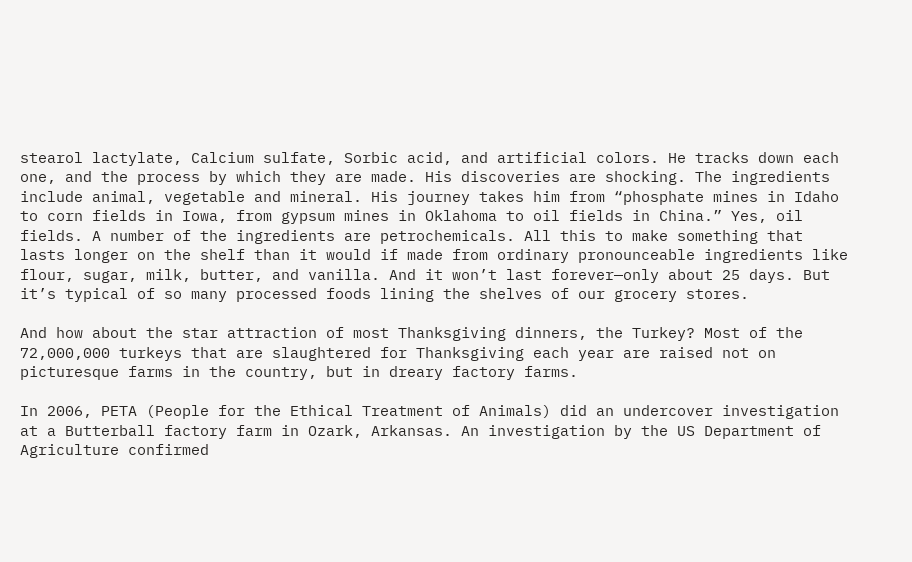stearol lactylate, Calcium sulfate, Sorbic acid, and artificial colors. He tracks down each one, and the process by which they are made. His discoveries are shocking. The ingredients include animal, vegetable and mineral. His journey takes him from “phosphate mines in Idaho to corn fields in Iowa, from gypsum mines in Oklahoma to oil fields in China.” Yes, oil fields. A number of the ingredients are petrochemicals. All this to make something that lasts longer on the shelf than it would if made from ordinary pronounceable ingredients like flour, sugar, milk, butter, and vanilla. And it won’t last forever—only about 25 days. But it’s typical of so many processed foods lining the shelves of our grocery stores.

And how about the star attraction of most Thanksgiving dinners, the Turkey? Most of the 72,000,000 turkeys that are slaughtered for Thanksgiving each year are raised not on picturesque farms in the country, but in dreary factory farms.

In 2006, PETA (People for the Ethical Treatment of Animals) did an undercover investigation at a Butterball factory farm in Ozark, Arkansas. An investigation by the US Department of Agriculture confirmed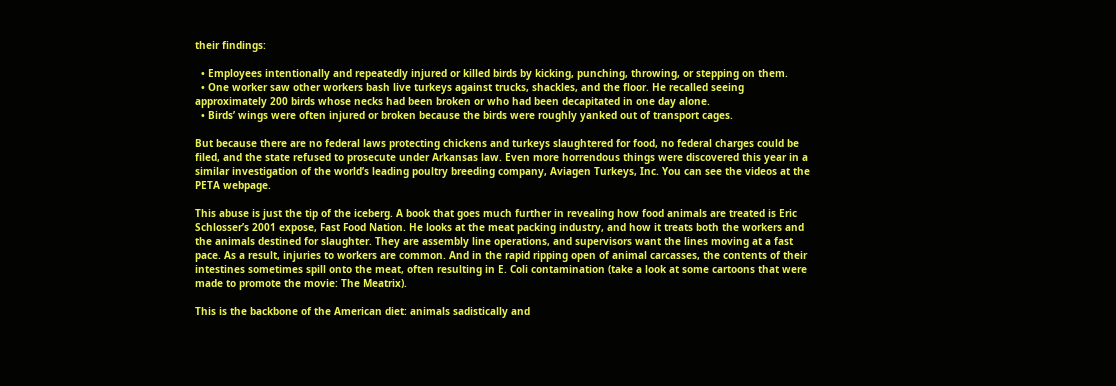their findings:

  • Employees intentionally and repeatedly injured or killed birds by kicking, punching, throwing, or stepping on them.
  • One worker saw other workers bash live turkeys against trucks, shackles, and the floor. He recalled seeing approximately 200 birds whose necks had been broken or who had been decapitated in one day alone.
  • Birds’ wings were often injured or broken because the birds were roughly yanked out of transport cages.

But because there are no federal laws protecting chickens and turkeys slaughtered for food, no federal charges could be filed, and the state refused to prosecute under Arkansas law. Even more horrendous things were discovered this year in a similar investigation of the world’s leading poultry breeding company, Aviagen Turkeys, Inc. You can see the videos at the PETA webpage.

This abuse is just the tip of the iceberg. A book that goes much further in revealing how food animals are treated is Eric Schlosser’s 2001 expose, Fast Food Nation. He looks at the meat packing industry, and how it treats both the workers and the animals destined for slaughter. They are assembly line operations, and supervisors want the lines moving at a fast pace. As a result, injuries to workers are common. And in the rapid ripping open of animal carcasses, the contents of their intestines sometimes spill onto the meat, often resulting in E. Coli contamination (take a look at some cartoons that were made to promote the movie: The Meatrix).

This is the backbone of the American diet: animals sadistically and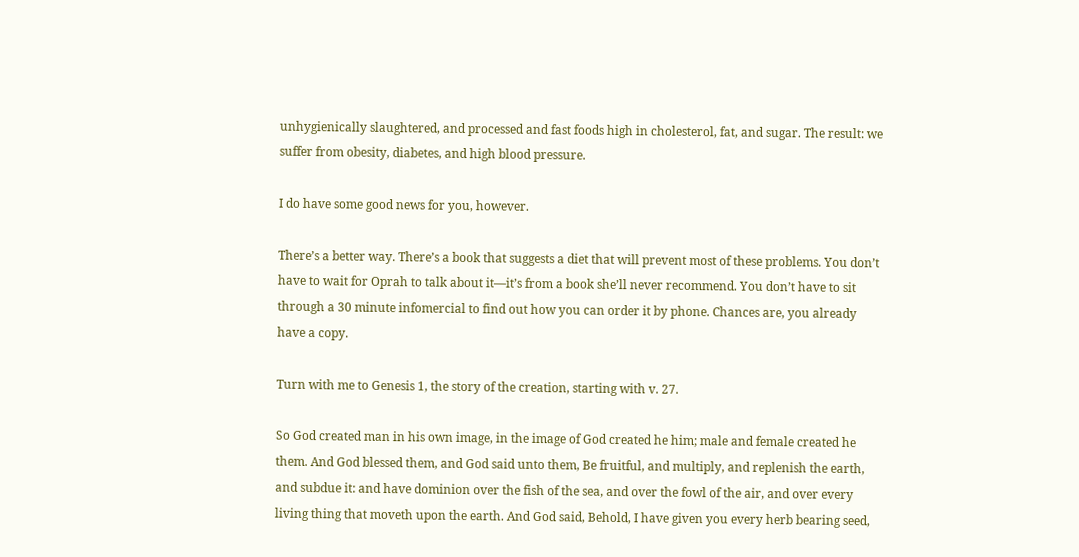unhygienically slaughtered, and processed and fast foods high in cholesterol, fat, and sugar. The result: we suffer from obesity, diabetes, and high blood pressure.

I do have some good news for you, however.

There’s a better way. There’s a book that suggests a diet that will prevent most of these problems. You don’t have to wait for Oprah to talk about it—it’s from a book she’ll never recommend. You don’t have to sit through a 30 minute infomercial to find out how you can order it by phone. Chances are, you already have a copy.

Turn with me to Genesis 1, the story of the creation, starting with v. 27.

So God created man in his own image, in the image of God created he him; male and female created he them. And God blessed them, and God said unto them, Be fruitful, and multiply, and replenish the earth, and subdue it: and have dominion over the fish of the sea, and over the fowl of the air, and over every living thing that moveth upon the earth. And God said, Behold, I have given you every herb bearing seed,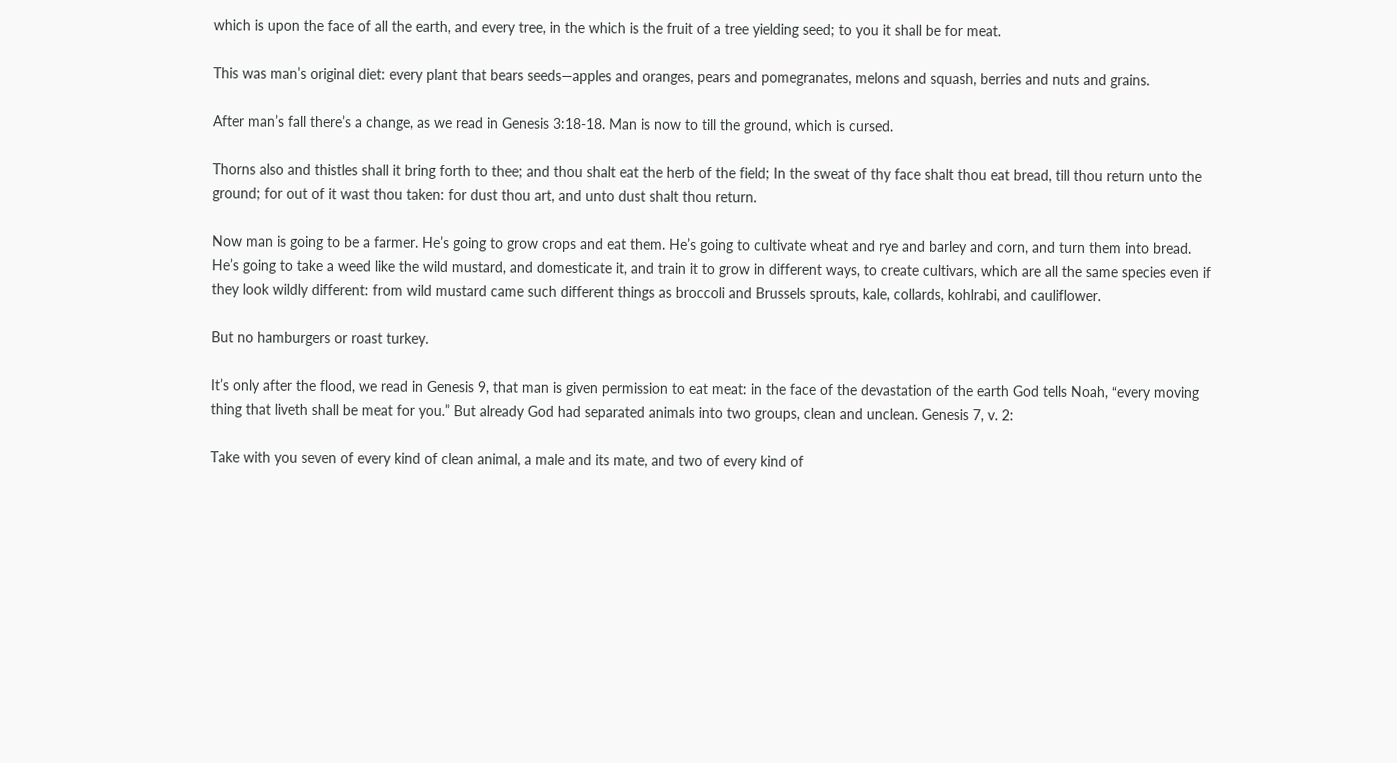which is upon the face of all the earth, and every tree, in the which is the fruit of a tree yielding seed; to you it shall be for meat.

This was man’s original diet: every plant that bears seeds—apples and oranges, pears and pomegranates, melons and squash, berries and nuts and grains.

After man’s fall there’s a change, as we read in Genesis 3:18-18. Man is now to till the ground, which is cursed.

Thorns also and thistles shall it bring forth to thee; and thou shalt eat the herb of the field; In the sweat of thy face shalt thou eat bread, till thou return unto the ground; for out of it wast thou taken: for dust thou art, and unto dust shalt thou return.

Now man is going to be a farmer. He’s going to grow crops and eat them. He’s going to cultivate wheat and rye and barley and corn, and turn them into bread. He’s going to take a weed like the wild mustard, and domesticate it, and train it to grow in different ways, to create cultivars, which are all the same species even if they look wildly different: from wild mustard came such different things as broccoli and Brussels sprouts, kale, collards, kohlrabi, and cauliflower.

But no hamburgers or roast turkey.

It’s only after the flood, we read in Genesis 9, that man is given permission to eat meat: in the face of the devastation of the earth God tells Noah, “every moving thing that liveth shall be meat for you.” But already God had separated animals into two groups, clean and unclean. Genesis 7, v. 2:

Take with you seven of every kind of clean animal, a male and its mate, and two of every kind of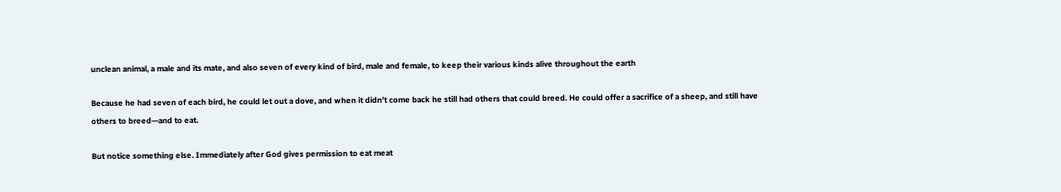unclean animal, a male and its mate, and also seven of every kind of bird, male and female, to keep their various kinds alive throughout the earth

Because he had seven of each bird, he could let out a dove, and when it didn’t come back he still had others that could breed. He could offer a sacrifice of a sheep, and still have others to breed—and to eat.

But notice something else. Immediately after God gives permission to eat meat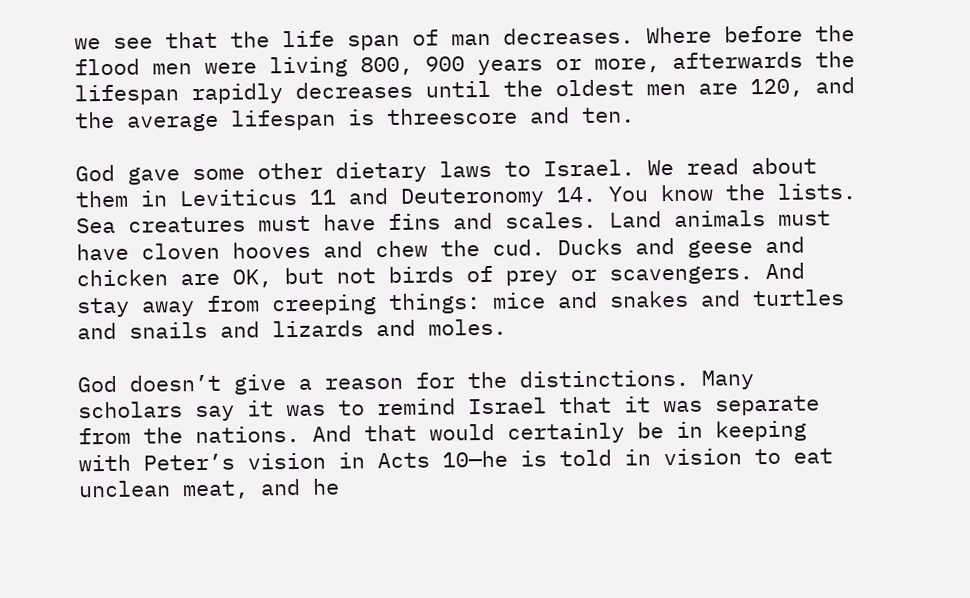we see that the life span of man decreases. Where before the flood men were living 800, 900 years or more, afterwards the lifespan rapidly decreases until the oldest men are 120, and the average lifespan is threescore and ten.

God gave some other dietary laws to Israel. We read about them in Leviticus 11 and Deuteronomy 14. You know the lists. Sea creatures must have fins and scales. Land animals must have cloven hooves and chew the cud. Ducks and geese and chicken are OK, but not birds of prey or scavengers. And stay away from creeping things: mice and snakes and turtles and snails and lizards and moles.

God doesn’t give a reason for the distinctions. Many scholars say it was to remind Israel that it was separate from the nations. And that would certainly be in keeping with Peter’s vision in Acts 10—he is told in vision to eat unclean meat, and he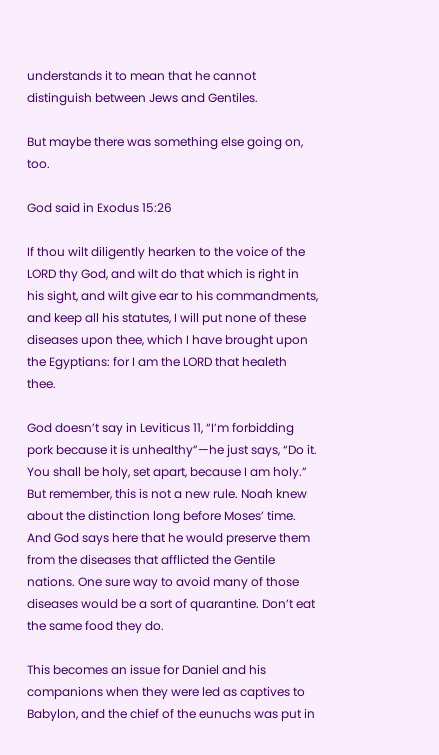understands it to mean that he cannot distinguish between Jews and Gentiles.

But maybe there was something else going on, too.

God said in Exodus 15:26

If thou wilt diligently hearken to the voice of the LORD thy God, and wilt do that which is right in his sight, and wilt give ear to his commandments, and keep all his statutes, I will put none of these diseases upon thee, which I have brought upon the Egyptians: for I am the LORD that healeth thee.

God doesn’t say in Leviticus 11, “I’m forbidding pork because it is unhealthy”—he just says, “Do it. You shall be holy, set apart, because I am holy.” But remember, this is not a new rule. Noah knew about the distinction long before Moses’ time. And God says here that he would preserve them from the diseases that afflicted the Gentile nations. One sure way to avoid many of those diseases would be a sort of quarantine. Don’t eat the same food they do.

This becomes an issue for Daniel and his companions when they were led as captives to Babylon, and the chief of the eunuchs was put in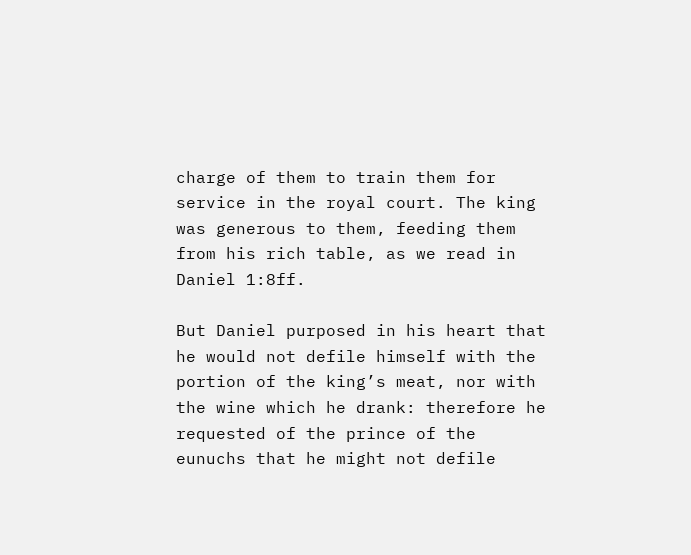charge of them to train them for service in the royal court. The king was generous to them, feeding them from his rich table, as we read in Daniel 1:8ff.

But Daniel purposed in his heart that he would not defile himself with the portion of the king’s meat, nor with the wine which he drank: therefore he requested of the prince of the eunuchs that he might not defile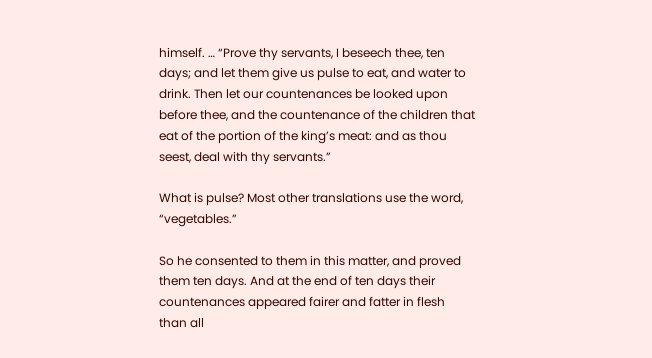himself. … “Prove thy servants, I beseech thee, ten days; and let them give us pulse to eat, and water to drink. Then let our countenances be looked upon before thee, and the countenance of the children that eat of the portion of the king’s meat: and as thou seest, deal with thy servants.”

What is pulse? Most other translations use the word, “vegetables.”

So he consented to them in this matter, and proved them ten days. And at the end of ten days their countenances appeared fairer and fatter in flesh than all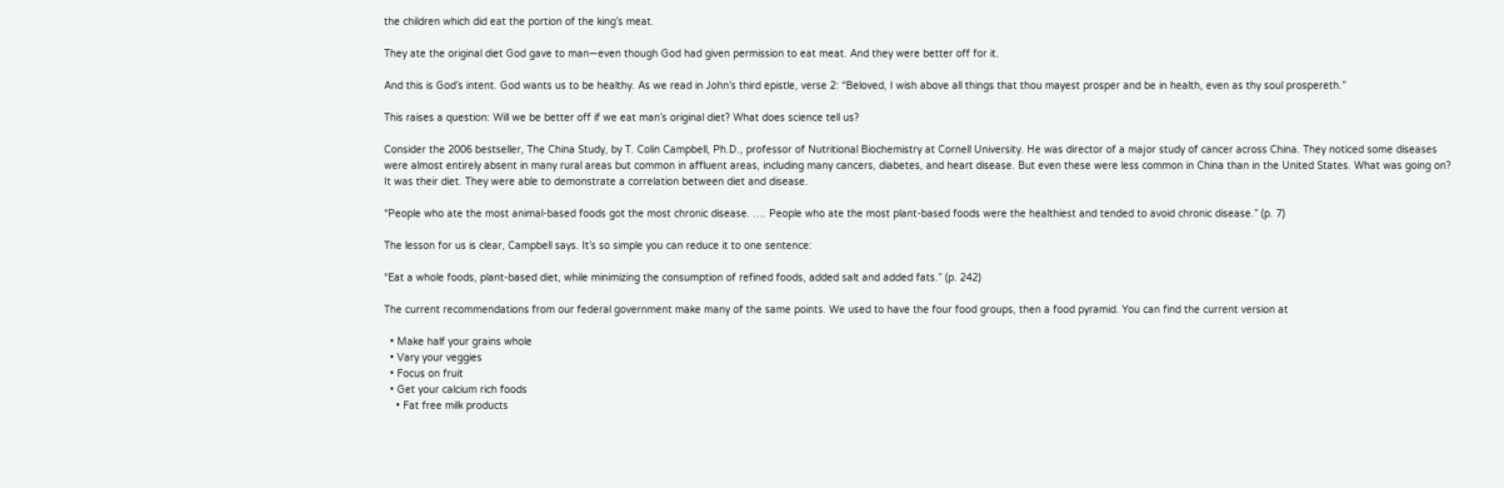the children which did eat the portion of the king’s meat.

They ate the original diet God gave to man—even though God had given permission to eat meat. And they were better off for it.

And this is God’s intent. God wants us to be healthy. As we read in John’s third epistle, verse 2: “Beloved, I wish above all things that thou mayest prosper and be in health, even as thy soul prospereth.”

This raises a question: Will we be better off if we eat man’s original diet? What does science tell us?

Consider the 2006 bestseller, The China Study, by T. Colin Campbell, Ph.D., professor of Nutritional Biochemistry at Cornell University. He was director of a major study of cancer across China. They noticed some diseases were almost entirely absent in many rural areas but common in affluent areas, including many cancers, diabetes, and heart disease. But even these were less common in China than in the United States. What was going on? It was their diet. They were able to demonstrate a correlation between diet and disease.

“People who ate the most animal-based foods got the most chronic disease. …. People who ate the most plant-based foods were the healthiest and tended to avoid chronic disease.” (p. 7)

The lesson for us is clear, Campbell says. It’s so simple you can reduce it to one sentence:

“Eat a whole foods, plant-based diet, while minimizing the consumption of refined foods, added salt and added fats.” (p. 242)

The current recommendations from our federal government make many of the same points. We used to have the four food groups, then a food pyramid. You can find the current version at

  • Make half your grains whole
  • Vary your veggies
  • Focus on fruit
  • Get your calcium rich foods
    • Fat free milk products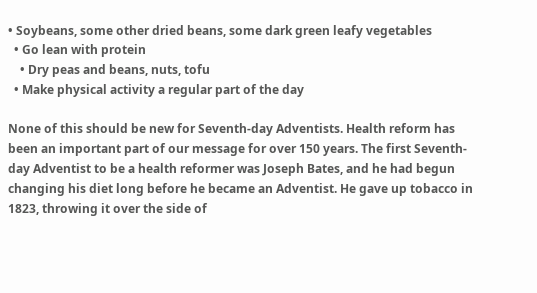• Soybeans, some other dried beans, some dark green leafy vegetables
  • Go lean with protein
    • Dry peas and beans, nuts, tofu
  • Make physical activity a regular part of the day

None of this should be new for Seventh-day Adventists. Health reform has been an important part of our message for over 150 years. The first Seventh-day Adventist to be a health reformer was Joseph Bates, and he had begun changing his diet long before he became an Adventist. He gave up tobacco in 1823, throwing it over the side of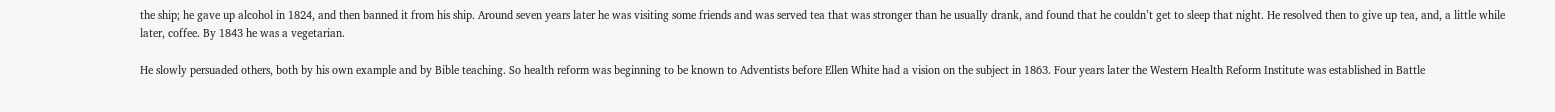the ship; he gave up alcohol in 1824, and then banned it from his ship. Around seven years later he was visiting some friends and was served tea that was stronger than he usually drank, and found that he couldn’t get to sleep that night. He resolved then to give up tea, and, a little while later, coffee. By 1843 he was a vegetarian.

He slowly persuaded others, both by his own example and by Bible teaching. So health reform was beginning to be known to Adventists before Ellen White had a vision on the subject in 1863. Four years later the Western Health Reform Institute was established in Battle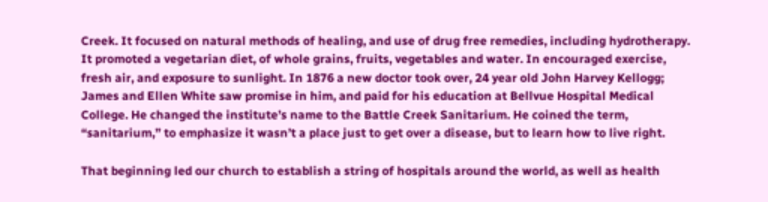Creek. It focused on natural methods of healing, and use of drug free remedies, including hydrotherapy. It promoted a vegetarian diet, of whole grains, fruits, vegetables and water. In encouraged exercise, fresh air, and exposure to sunlight. In 1876 a new doctor took over, 24 year old John Harvey Kellogg; James and Ellen White saw promise in him, and paid for his education at Bellvue Hospital Medical College. He changed the institute’s name to the Battle Creek Sanitarium. He coined the term, “sanitarium,” to emphasize it wasn’t a place just to get over a disease, but to learn how to live right.

That beginning led our church to establish a string of hospitals around the world, as well as health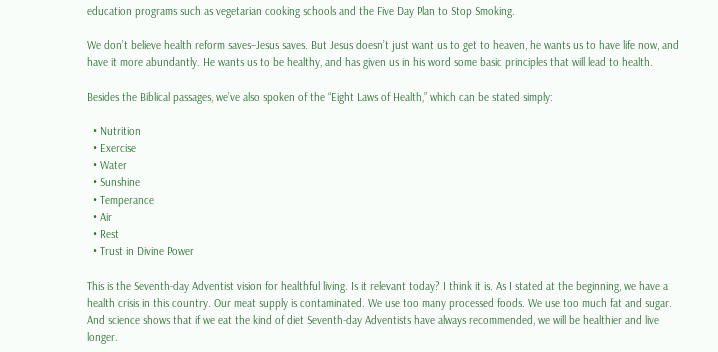education programs such as vegetarian cooking schools and the Five Day Plan to Stop Smoking.

We don’t believe health reform saves–Jesus saves. But Jesus doesn’t just want us to get to heaven, he wants us to have life now, and have it more abundantly. He wants us to be healthy, and has given us in his word some basic principles that will lead to health.

Besides the Biblical passages, we’ve also spoken of the “Eight Laws of Health,” which can be stated simply:

  • Nutrition
  • Exercise
  • Water
  • Sunshine
  • Temperance
  • Air
  • Rest
  • Trust in Divine Power

This is the Seventh-day Adventist vision for healthful living. Is it relevant today? I think it is. As I stated at the beginning, we have a health crisis in this country. Our meat supply is contaminated. We use too many processed foods. We use too much fat and sugar. And science shows that if we eat the kind of diet Seventh-day Adventists have always recommended, we will be healthier and live longer.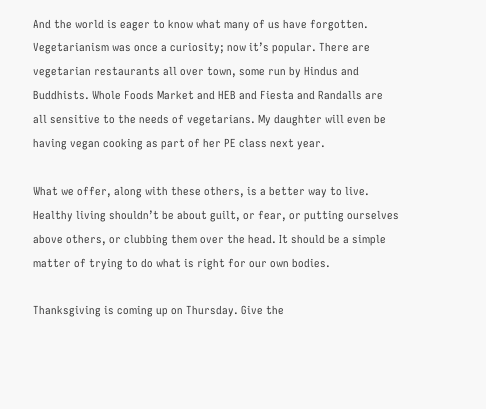And the world is eager to know what many of us have forgotten. Vegetarianism was once a curiosity; now it’s popular. There are vegetarian restaurants all over town, some run by Hindus and Buddhists. Whole Foods Market and HEB and Fiesta and Randalls are all sensitive to the needs of vegetarians. My daughter will even be having vegan cooking as part of her PE class next year.

What we offer, along with these others, is a better way to live. Healthy living shouldn’t be about guilt, or fear, or putting ourselves above others, or clubbing them over the head. It should be a simple matter of trying to do what is right for our own bodies.

Thanksgiving is coming up on Thursday. Give the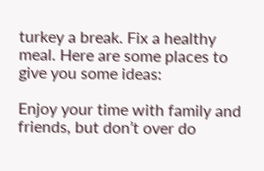turkey a break. Fix a healthy meal. Here are some places to give you some ideas:

Enjoy your time with family and friends, but don’t over do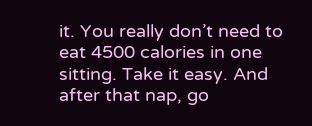it. You really don’t need to eat 4500 calories in one sitting. Take it easy. And after that nap, go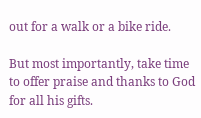out for a walk or a bike ride.

But most importantly, take time to offer praise and thanks to God for all his gifts.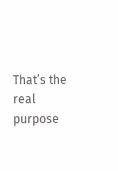That’s the real purpose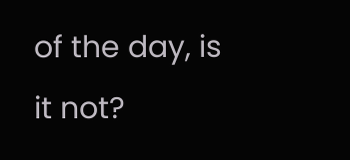of the day, is it not?